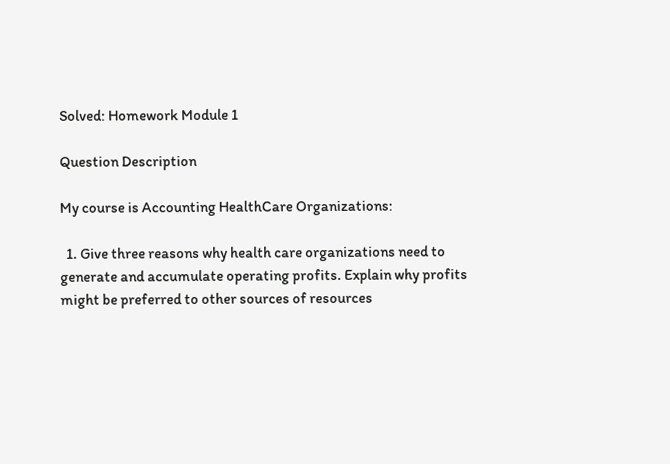Solved: Homework Module 1

Question Description

My course is Accounting HealthCare Organizations:

  1. Give three reasons why health care organizations need to generate and accumulate operating profits. Explain why profits might be preferred to other sources of resources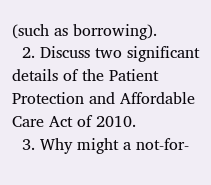(such as borrowing).
  2. Discuss two significant details of the Patient Protection and Affordable Care Act of 2010.
  3. Why might a not-for-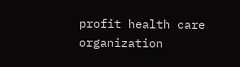profit health care organization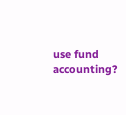use fund accounting?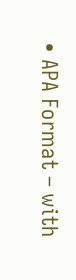• APA Format – with